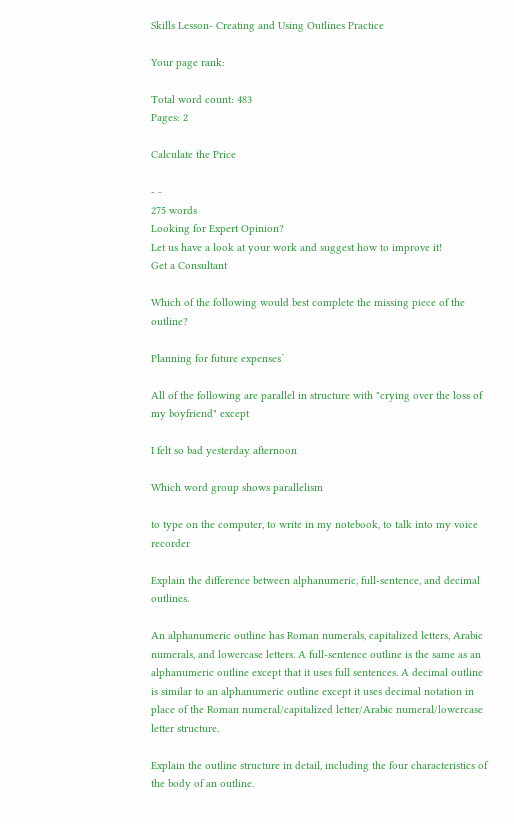Skills Lesson- Creating and Using Outlines Practice

Your page rank:

Total word count: 483
Pages: 2

Calculate the Price

- -
275 words
Looking for Expert Opinion?
Let us have a look at your work and suggest how to improve it!
Get a Consultant

Which of the following would best complete the missing piece of the outline?

Planning for future expenses`

All of the following are parallel in structure with "crying over the loss of my boyfriend" except

I felt so bad yesterday afternoon

Which word group shows parallelism

to type on the computer, to write in my notebook, to talk into my voice recorder

Explain the difference between alphanumeric, full-sentence, and decimal outlines.

An alphanumeric outline has Roman numerals, capitalized letters, Arabic numerals, and lowercase letters. A full-sentence outline is the same as an alphanumeric outline except that it uses full sentences. A decimal outline is similar to an alphanumeric outline except it uses decimal notation in place of the Roman numeral/capitalized letter/Arabic numeral/lowercase letter structure.

Explain the outline structure in detail, including the four characteristics of the body of an outline.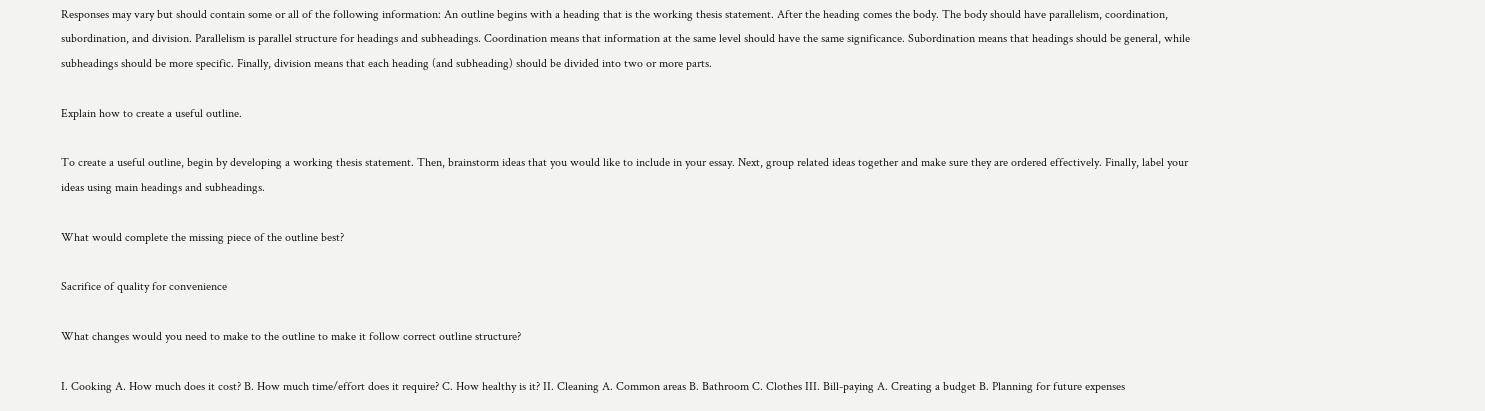Responses may vary but should contain some or all of the following information: An outline begins with a heading that is the working thesis statement. After the heading comes the body. The body should have parallelism, coordination, subordination, and division. Parallelism is parallel structure for headings and subheadings. Coordination means that information at the same level should have the same significance. Subordination means that headings should be general, while subheadings should be more specific. Finally, division means that each heading (and subheading) should be divided into two or more parts.

Explain how to create a useful outline.

To create a useful outline, begin by developing a working thesis statement. Then, brainstorm ideas that you would like to include in your essay. Next, group related ideas together and make sure they are ordered effectively. Finally, label your ideas using main headings and subheadings.

What would complete the missing piece of the outline best?

Sacrifice of quality for convenience

What changes would you need to make to the outline to make it follow correct outline structure?

I. Cooking A. How much does it cost? B. How much time/effort does it require? C. How healthy is it? II. Cleaning A. Common areas B. Bathroom C. Clothes III. Bill-paying A. Creating a budget B. Planning for future expenses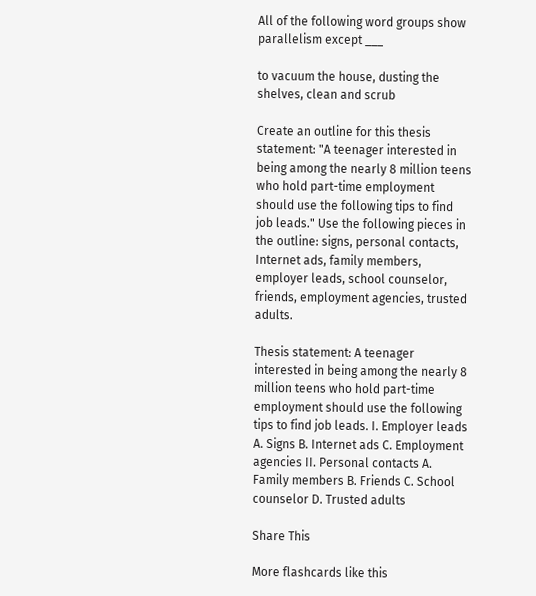All of the following word groups show parallelism except ___

to vacuum the house, dusting the shelves, clean and scrub

Create an outline for this thesis statement: "A teenager interested in being among the nearly 8 million teens who hold part-time employment should use the following tips to find job leads." Use the following pieces in the outline: signs, personal contacts, Internet ads, family members, employer leads, school counselor, friends, employment agencies, trusted adults.

Thesis statement: A teenager interested in being among the nearly 8 million teens who hold part-time employment should use the following tips to find job leads. I. Employer leads A. Signs B. Internet ads C. Employment agencies II. Personal contacts A. Family members B. Friends C. School counselor D. Trusted adults

Share This

More flashcards like this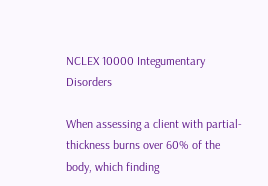NCLEX 10000 Integumentary Disorders

When assessing a client with partial-thickness burns over 60% of the body, which finding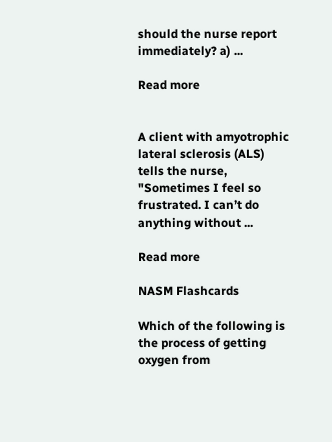should the nurse report immediately? a) ...

Read more


A client with amyotrophic lateral sclerosis (ALS) tells the nurse, "Sometimes I feel so frustrated. I can’t do anything without ...

Read more

NASM Flashcards

Which of the following is the process of getting oxygen from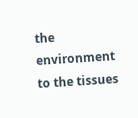the environment to the tissues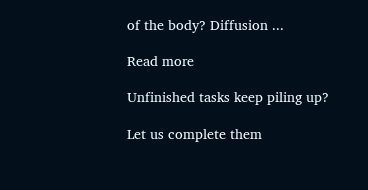of the body? Diffusion ...

Read more

Unfinished tasks keep piling up?

Let us complete them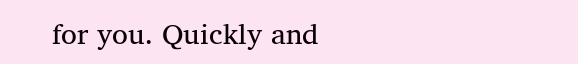for you. Quickly and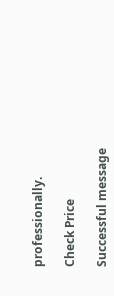professionally.

Check Price

Successful message